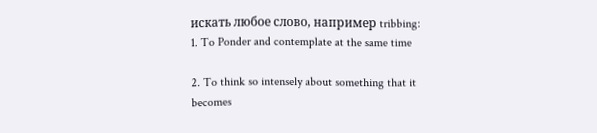искать любое слово, например tribbing:
1. To Ponder and contemplate at the same time

2. To think so intensely about something that it becomes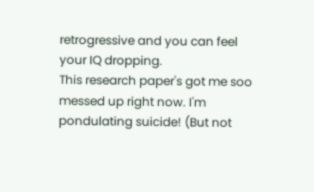retrogressive and you can feel your IQ dropping.
This research paper's got me soo messed up right now. I'm pondulating suicide! (But not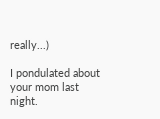really...)

I pondulated about your mom last night.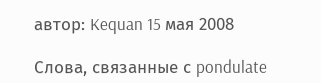автор: Kequan 15 мая 2008

Слова, связанные с pondulate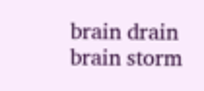brain drain brain storm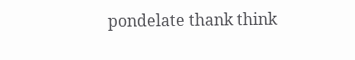pondelate thank think